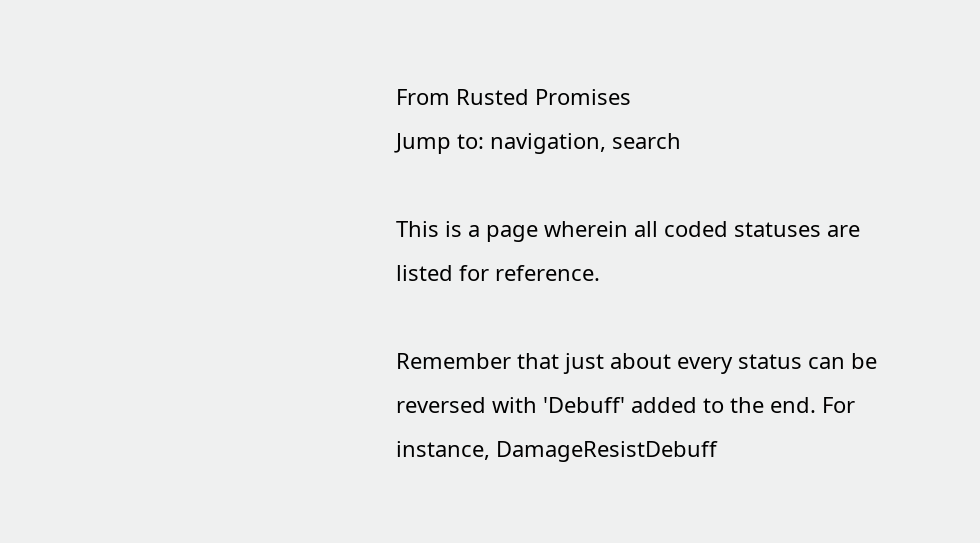From Rusted Promises
Jump to: navigation, search

This is a page wherein all coded statuses are listed for reference.

Remember that just about every status can be reversed with 'Debuff' added to the end. For instance, DamageResistDebuff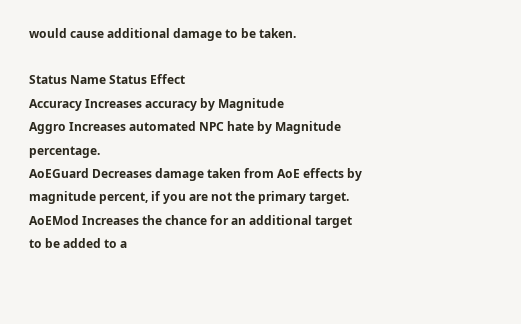would cause additional damage to be taken.

Status Name Status Effect
Accuracy Increases accuracy by Magnitude
Aggro Increases automated NPC hate by Magnitude percentage.
AoEGuard Decreases damage taken from AoE effects by magnitude percent, if you are not the primary target.
AoEMod Increases the chance for an additional target to be added to a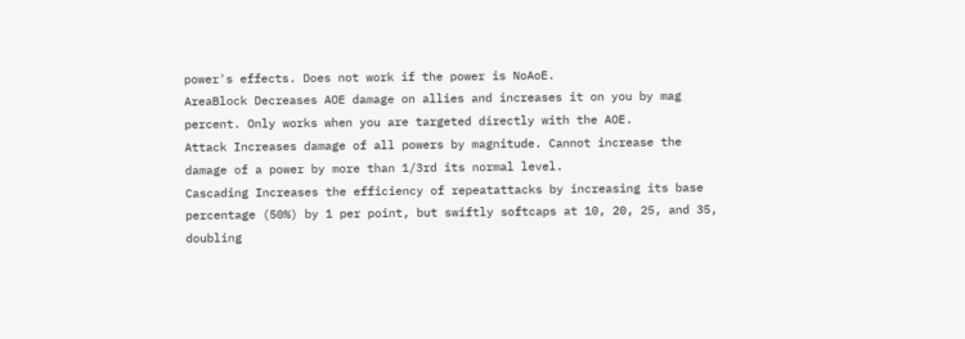power's effects. Does not work if the power is NoAoE.
AreaBlock Decreases AOE damage on allies and increases it on you by mag percent. Only works when you are targeted directly with the AOE.
Attack Increases damage of all powers by magnitude. Cannot increase the damage of a power by more than 1/3rd its normal level.
Cascading Increases the efficiency of repeatattacks by increasing its base percentage (50%) by 1 per point, but swiftly softcaps at 10, 20, 25, and 35, doubling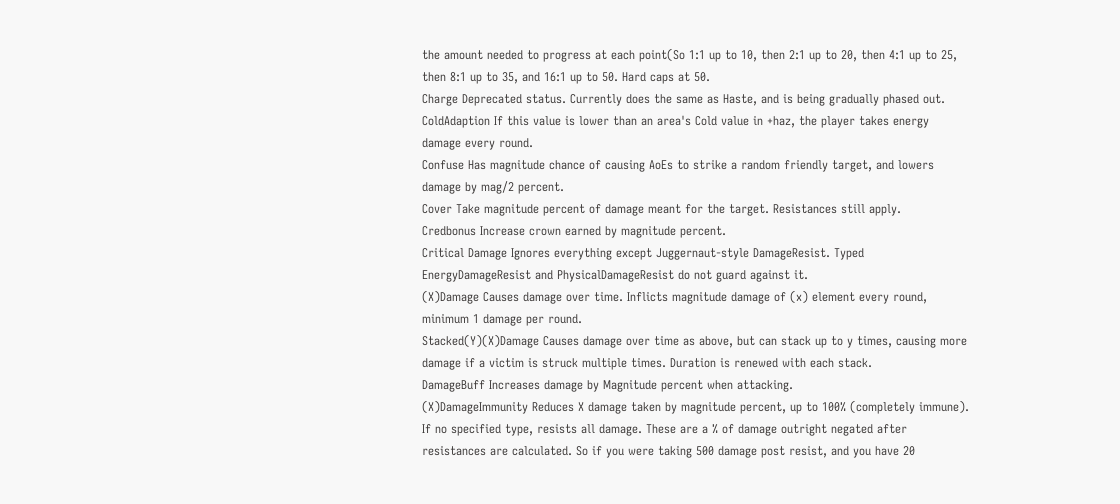the amount needed to progress at each point(So 1:1 up to 10, then 2:1 up to 20, then 4:1 up to 25, then 8:1 up to 35, and 16:1 up to 50. Hard caps at 50.
Charge Deprecated status. Currently does the same as Haste, and is being gradually phased out.
ColdAdaption If this value is lower than an area's Cold value in +haz, the player takes energy damage every round.
Confuse Has magnitude chance of causing AoEs to strike a random friendly target, and lowers damage by mag/2 percent.
Cover Take magnitude percent of damage meant for the target. Resistances still apply.
Credbonus Increase crown earned by magnitude percent.
Critical Damage Ignores everything except Juggernaut-style DamageResist. Typed EnergyDamageResist and PhysicalDamageResist do not guard against it.
(X)Damage Causes damage over time. Inflicts magnitude damage of (x) element every round, minimum 1 damage per round.
Stacked(Y)(X)Damage Causes damage over time as above, but can stack up to y times, causing more damage if a victim is struck multiple times. Duration is renewed with each stack.
DamageBuff Increases damage by Magnitude percent when attacking.
(X)DamageImmunity Reduces X damage taken by magnitude percent, up to 100% (completely immune). If no specified type, resists all damage. These are a % of damage outright negated after resistances are calculated. So if you were taking 500 damage post resist, and you have 20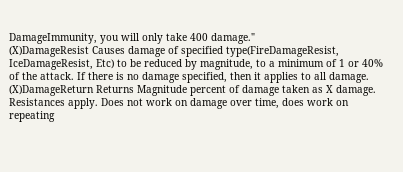DamageImmunity, you will only take 400 damage."
(X)DamageResist Causes damage of specified type(FireDamageResist, IceDamageResist, Etc) to be reduced by magnitude, to a minimum of 1 or 40% of the attack. If there is no damage specified, then it applies to all damage.
(X)DamageReturn Returns Magnitude percent of damage taken as X damage. Resistances apply. Does not work on damage over time, does work on repeating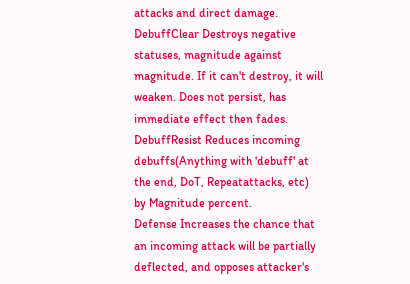attacks and direct damage.
DebuffClear Destroys negative statuses, magnitude against magnitude. If it can't destroy, it will weaken. Does not persist, has immediate effect then fades.
DebuffResist Reduces incoming debuffs(Anything with 'debuff' at the end, DoT, Repeatattacks, etc) by Magnitude percent.
Defense Increases the chance that an incoming attack will be partially deflected, and opposes attacker's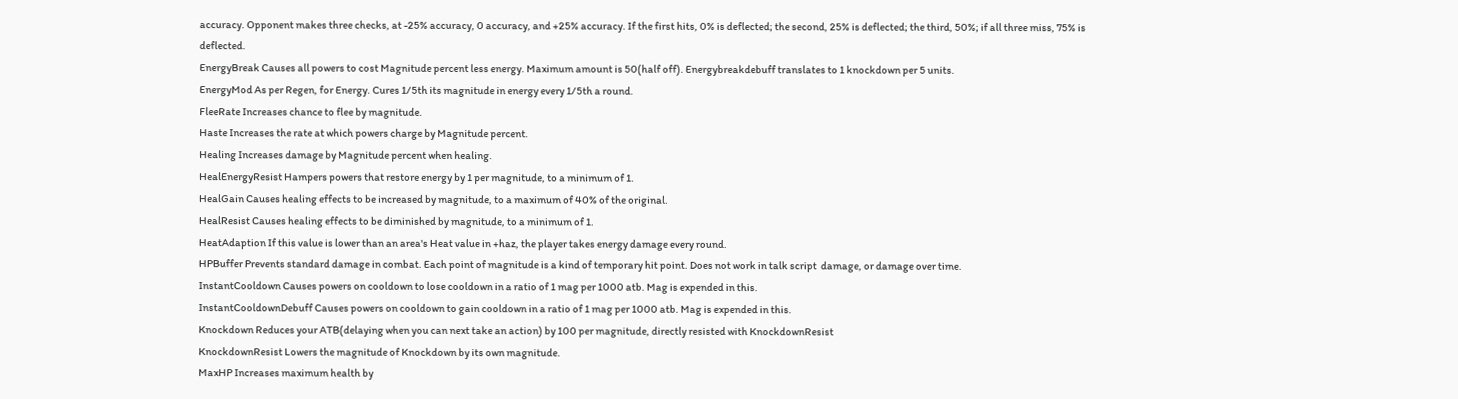accuracy. Opponent makes three checks, at -25% accuracy, 0 accuracy, and +25% accuracy. If the first hits, 0% is deflected; the second, 25% is deflected; the third, 50%; if all three miss, 75% is deflected.
EnergyBreak Causes all powers to cost Magnitude percent less energy. Maximum amount is 50(half off). Energybreakdebuff translates to 1 knockdown per 5 units.
EnergyMod As per Regen, for Energy. Cures 1/5th its magnitude in energy every 1/5th a round.
FleeRate Increases chance to flee by magnitude.
Haste Increases the rate at which powers charge by Magnitude percent.
Healing Increases damage by Magnitude percent when healing.
HealEnergyResist Hampers powers that restore energy by 1 per magnitude, to a minimum of 1.
HealGain Causes healing effects to be increased by magnitude, to a maximum of 40% of the original.
HealResist Causes healing effects to be diminished by magnitude, to a minimum of 1.
HeatAdaption If this value is lower than an area's Heat value in +haz, the player takes energy damage every round.
HPBuffer Prevents standard damage in combat. Each point of magnitude is a kind of temporary hit point. Does not work in talk script  damage, or damage over time.
InstantCooldown Causes powers on cooldown to lose cooldown in a ratio of 1 mag per 1000 atb. Mag is expended in this.
InstantCooldownDebuff Causes powers on cooldown to gain cooldown in a ratio of 1 mag per 1000 atb. Mag is expended in this.
Knockdown Reduces your ATB(delaying when you can next take an action) by 100 per magnitude, directly resisted with KnockdownResist
KnockdownResist Lowers the magnitude of Knockdown by its own magnitude.
MaxHP Increases maximum health by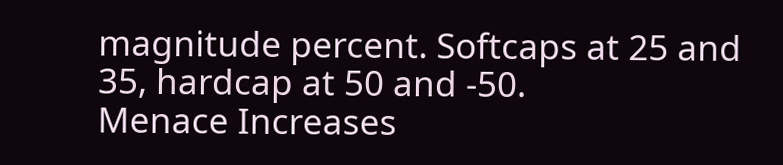magnitude percent. Softcaps at 25 and 35, hardcap at 50 and -50.
Menace Increases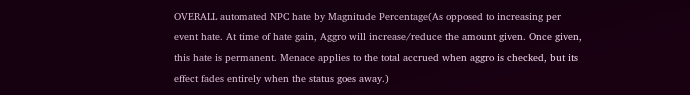OVERALL automated NPC hate by Magnitude Percentage(As opposed to increasing per event hate. At time of hate gain, Aggro will increase/reduce the amount given. Once given, this hate is permanent. Menace applies to the total accrued when aggro is checked, but its effect fades entirely when the status goes away.)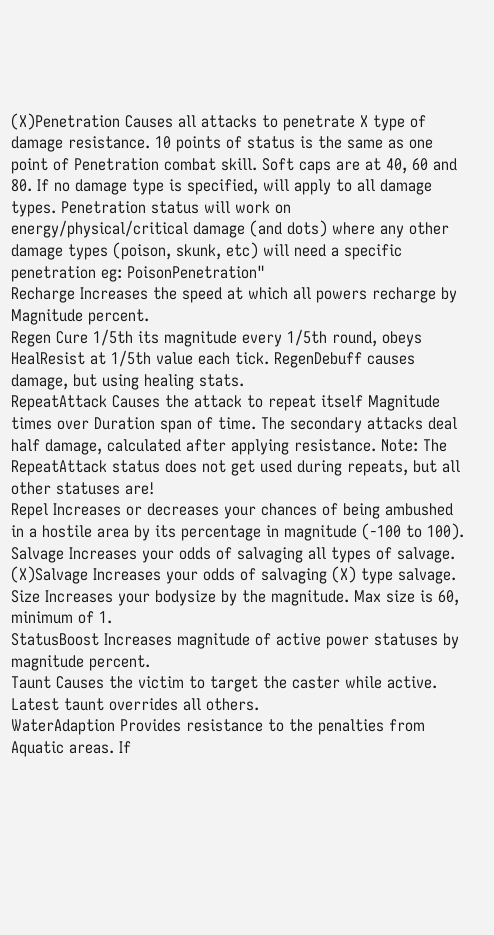(X)Penetration Causes all attacks to penetrate X type of damage resistance. 10 points of status is the same as one point of Penetration combat skill. Soft caps are at 40, 60 and 80. If no damage type is specified, will apply to all damage types. Penetration status will work on energy/physical/critical damage (and dots) where any other damage types (poison, skunk, etc) will need a specific penetration eg: PoisonPenetration"
Recharge Increases the speed at which all powers recharge by Magnitude percent.
Regen Cure 1/5th its magnitude every 1/5th round, obeys HealResist at 1/5th value each tick. RegenDebuff causes damage, but using healing stats.
RepeatAttack Causes the attack to repeat itself Magnitude times over Duration span of time. The secondary attacks deal half damage, calculated after applying resistance. Note: The RepeatAttack status does not get used during repeats, but all other statuses are!
Repel Increases or decreases your chances of being ambushed in a hostile area by its percentage in magnitude (-100 to 100).
Salvage Increases your odds of salvaging all types of salvage.
(X)Salvage Increases your odds of salvaging (X) type salvage.
Size Increases your bodysize by the magnitude. Max size is 60, minimum of 1.
StatusBoost Increases magnitude of active power statuses by magnitude percent.
Taunt Causes the victim to target the caster while active. Latest taunt overrides all others.
WaterAdaption Provides resistance to the penalties from Aquatic areas. If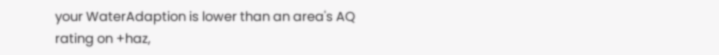your WaterAdaption is lower than an area's AQ rating on +haz,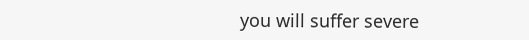you will suffer severe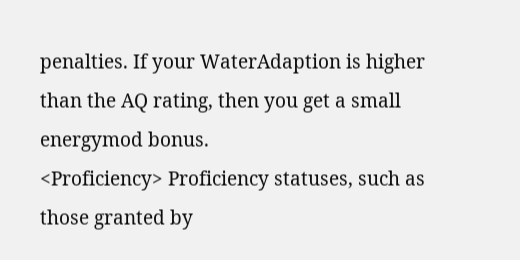penalties. If your WaterAdaption is higher than the AQ rating, then you get a small energymod bonus.
<Proficiency> Proficiency statuses, such as those granted by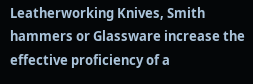Leatherworking Knives, Smith hammers or Glassware increase the effective proficiency of a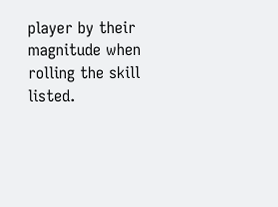player by their magnitude when rolling the skill listed.